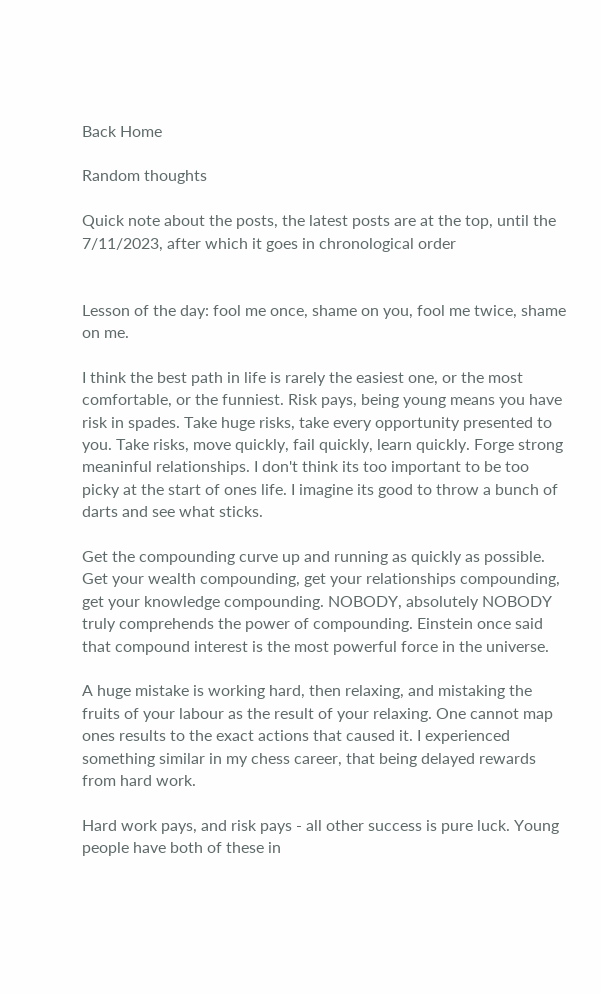Back Home

Random thoughts

Quick note about the posts, the latest posts are at the top, until the 7/11/2023, after which it goes in chronological order


Lesson of the day: fool me once, shame on you, fool me twice, shame on me.

I think the best path in life is rarely the easiest one, or the most comfortable, or the funniest. Risk pays, being young means you have risk in spades. Take huge risks, take every opportunity presented to you. Take risks, move quickly, fail quickly, learn quickly. Forge strong meaninful relationships. I don't think its too important to be too picky at the start of ones life. I imagine its good to throw a bunch of darts and see what sticks.

Get the compounding curve up and running as quickly as possible. Get your wealth compounding, get your relationships compounding, get your knowledge compounding. NOBODY, absolutely NOBODY truly comprehends the power of compounding. Einstein once said that compound interest is the most powerful force in the universe.

A huge mistake is working hard, then relaxing, and mistaking the fruits of your labour as the result of your relaxing. One cannot map ones results to the exact actions that caused it. I experienced something similar in my chess career, that being delayed rewards from hard work.

Hard work pays, and risk pays - all other success is pure luck. Young people have both of these in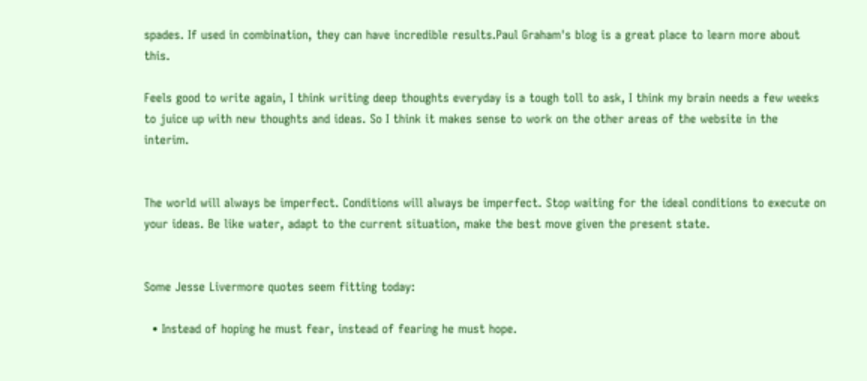spades. If used in combination, they can have incredible results.Paul Graham's blog is a great place to learn more about this.

Feels good to write again, I think writing deep thoughts everyday is a tough toll to ask, I think my brain needs a few weeks to juice up with new thoughts and ideas. So I think it makes sense to work on the other areas of the website in the interim.


The world will always be imperfect. Conditions will always be imperfect. Stop waiting for the ideal conditions to execute on your ideas. Be like water, adapt to the current situation, make the best move given the present state.


Some Jesse Livermore quotes seem fitting today:

  • Instead of hoping he must fear, instead of fearing he must hope.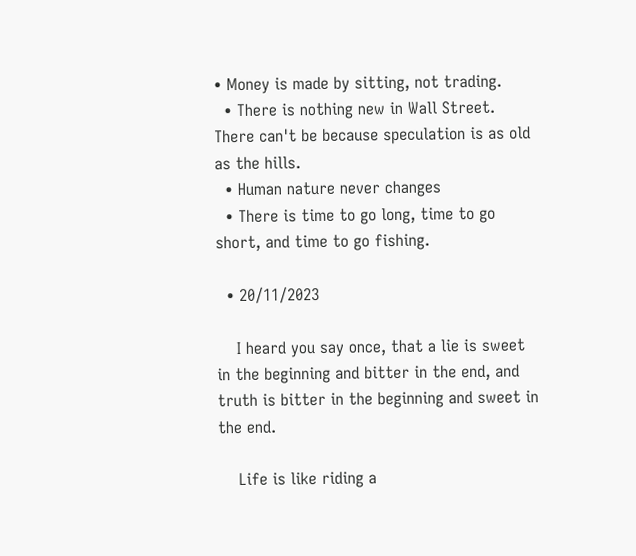• Money is made by sitting, not trading.
  • There is nothing new in Wall Street. There can't be because speculation is as old as the hills.
  • Human nature never changes
  • There is time to go long, time to go short, and time to go fishing.

  • 20/11/2023

    I heard you say once, that a lie is sweet in the beginning and bitter in the end, and truth is bitter in the beginning and sweet in the end.

    Life is like riding a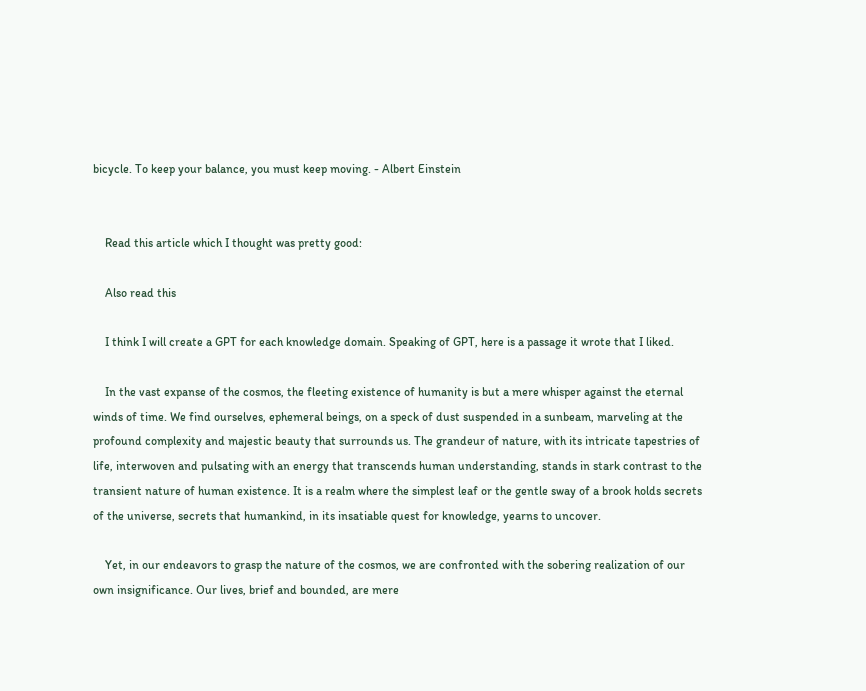bicycle. To keep your balance, you must keep moving. - Albert Einstein


    Read this article which I thought was pretty good:

    Also read this

    I think I will create a GPT for each knowledge domain. Speaking of GPT, here is a passage it wrote that I liked.

    In the vast expanse of the cosmos, the fleeting existence of humanity is but a mere whisper against the eternal winds of time. We find ourselves, ephemeral beings, on a speck of dust suspended in a sunbeam, marveling at the profound complexity and majestic beauty that surrounds us. The grandeur of nature, with its intricate tapestries of life, interwoven and pulsating with an energy that transcends human understanding, stands in stark contrast to the transient nature of human existence. It is a realm where the simplest leaf or the gentle sway of a brook holds secrets of the universe, secrets that humankind, in its insatiable quest for knowledge, yearns to uncover.

    Yet, in our endeavors to grasp the nature of the cosmos, we are confronted with the sobering realization of our own insignificance. Our lives, brief and bounded, are mere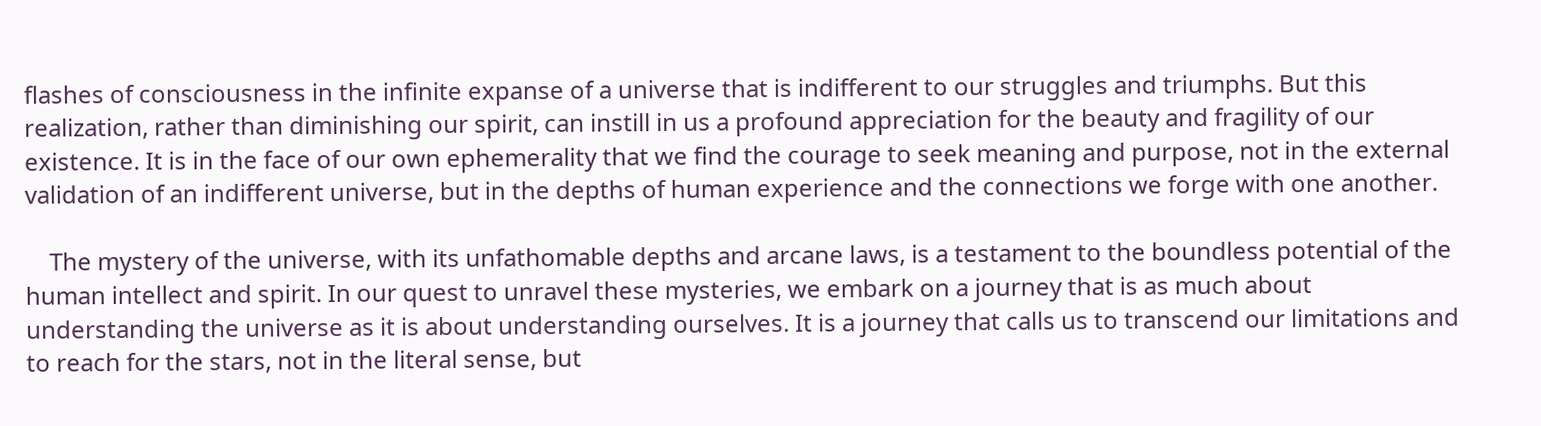flashes of consciousness in the infinite expanse of a universe that is indifferent to our struggles and triumphs. But this realization, rather than diminishing our spirit, can instill in us a profound appreciation for the beauty and fragility of our existence. It is in the face of our own ephemerality that we find the courage to seek meaning and purpose, not in the external validation of an indifferent universe, but in the depths of human experience and the connections we forge with one another.

    The mystery of the universe, with its unfathomable depths and arcane laws, is a testament to the boundless potential of the human intellect and spirit. In our quest to unravel these mysteries, we embark on a journey that is as much about understanding the universe as it is about understanding ourselves. It is a journey that calls us to transcend our limitations and to reach for the stars, not in the literal sense, but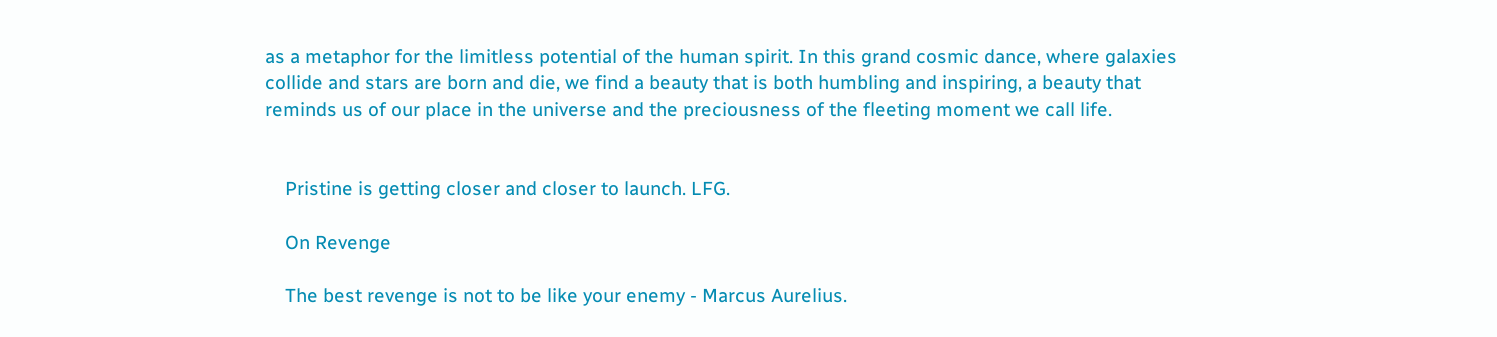as a metaphor for the limitless potential of the human spirit. In this grand cosmic dance, where galaxies collide and stars are born and die, we find a beauty that is both humbling and inspiring, a beauty that reminds us of our place in the universe and the preciousness of the fleeting moment we call life.


    Pristine is getting closer and closer to launch. LFG.

    On Revenge

    The best revenge is not to be like your enemy - Marcus Aurelius.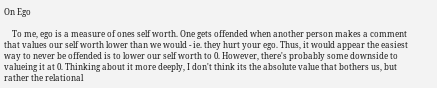On Ego

    To me, ego is a measure of ones self worth. One gets offended when another person makes a comment that values our self worth lower than we would - ie. they hurt your ego. Thus, it would appear the easiest way to never be offended is to lower our self worth to 0. However, there's probably some downside to valueing it at 0. Thinking about it more deeply, I don't think its the absolute value that bothers us, but rather the relational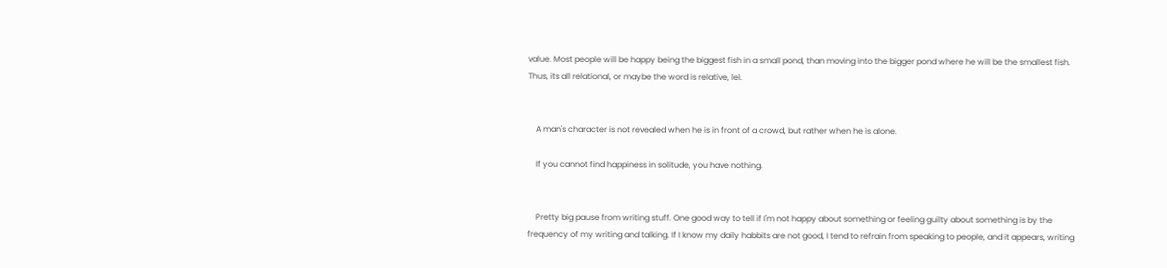value. Most people will be happy being the biggest fish in a small pond, than moving into the bigger pond where he will be the smallest fish. Thus, its all relational, or maybe the word is relative, lel.


    A man's character is not revealed when he is in front of a crowd, but rather when he is alone.

    If you cannot find happiness in solitude, you have nothing.


    Pretty big pause from writing stuff. One good way to tell if I'm not happy about something or feeling guilty about something is by the frequency of my writing and talking. If I know my daily habbits are not good, I tend to refrain from speaking to people, and it appears, writing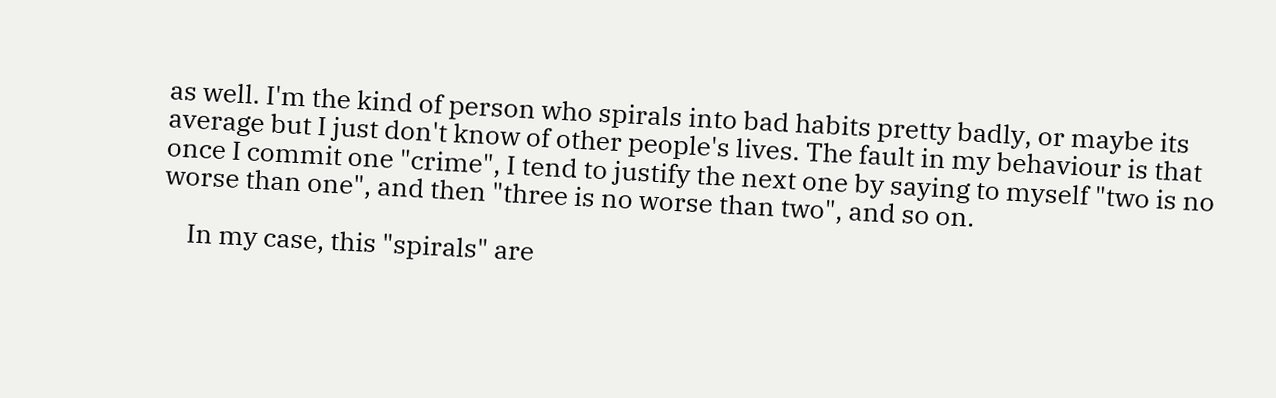as well. I'm the kind of person who spirals into bad habits pretty badly, or maybe its average but I just don't know of other people's lives. The fault in my behaviour is that once I commit one "crime", I tend to justify the next one by saying to myself "two is no worse than one", and then "three is no worse than two", and so on.

    In my case, this "spirals" are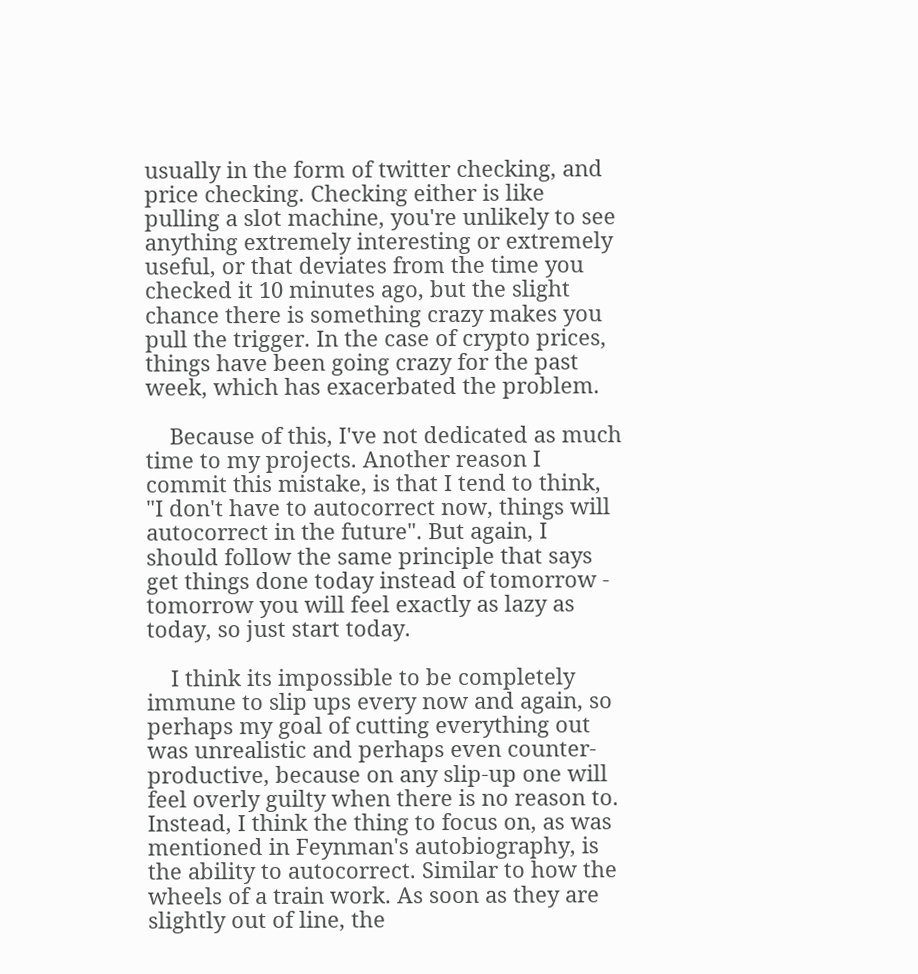usually in the form of twitter checking, and price checking. Checking either is like pulling a slot machine, you're unlikely to see anything extremely interesting or extremely useful, or that deviates from the time you checked it 10 minutes ago, but the slight chance there is something crazy makes you pull the trigger. In the case of crypto prices, things have been going crazy for the past week, which has exacerbated the problem.

    Because of this, I've not dedicated as much time to my projects. Another reason I commit this mistake, is that I tend to think, "I don't have to autocorrect now, things will autocorrect in the future". But again, I should follow the same principle that says get things done today instead of tomorrow - tomorrow you will feel exactly as lazy as today, so just start today.

    I think its impossible to be completely immune to slip ups every now and again, so perhaps my goal of cutting everything out was unrealistic and perhaps even counter-productive, because on any slip-up one will feel overly guilty when there is no reason to. Instead, I think the thing to focus on, as was mentioned in Feynman's autobiography, is the ability to autocorrect. Similar to how the wheels of a train work. As soon as they are slightly out of line, the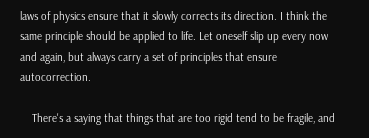laws of physics ensure that it slowly corrects its direction. I think the same principle should be applied to life. Let oneself slip up every now and again, but always carry a set of principles that ensure autocorrection.

    There's a saying that things that are too rigid tend to be fragile, and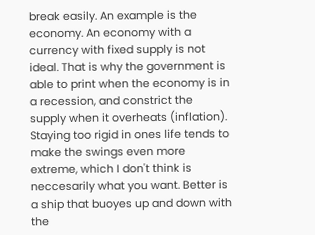break easily. An example is the economy. An economy with a currency with fixed supply is not ideal. That is why the government is able to print when the economy is in a recession, and constrict the supply when it overheats (inflation). Staying too rigid in ones life tends to make the swings even more extreme, which I don't think is neccesarily what you want. Better is a ship that buoyes up and down with the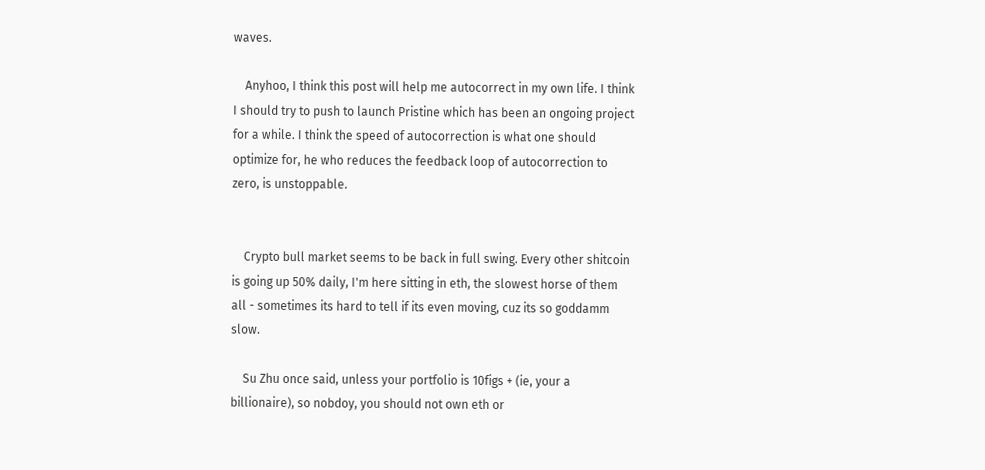waves.

    Anyhoo, I think this post will help me autocorrect in my own life. I think I should try to push to launch Pristine which has been an ongoing project for a while. I think the speed of autocorrection is what one should optimize for, he who reduces the feedback loop of autocorrection to zero, is unstoppable.


    Crypto bull market seems to be back in full swing. Every other shitcoin is going up 50% daily, I'm here sitting in eth, the slowest horse of them all - sometimes its hard to tell if its even moving, cuz its so goddamm slow.

    Su Zhu once said, unless your portfolio is 10figs + (ie, your a billionaire), so nobdoy, you should not own eth or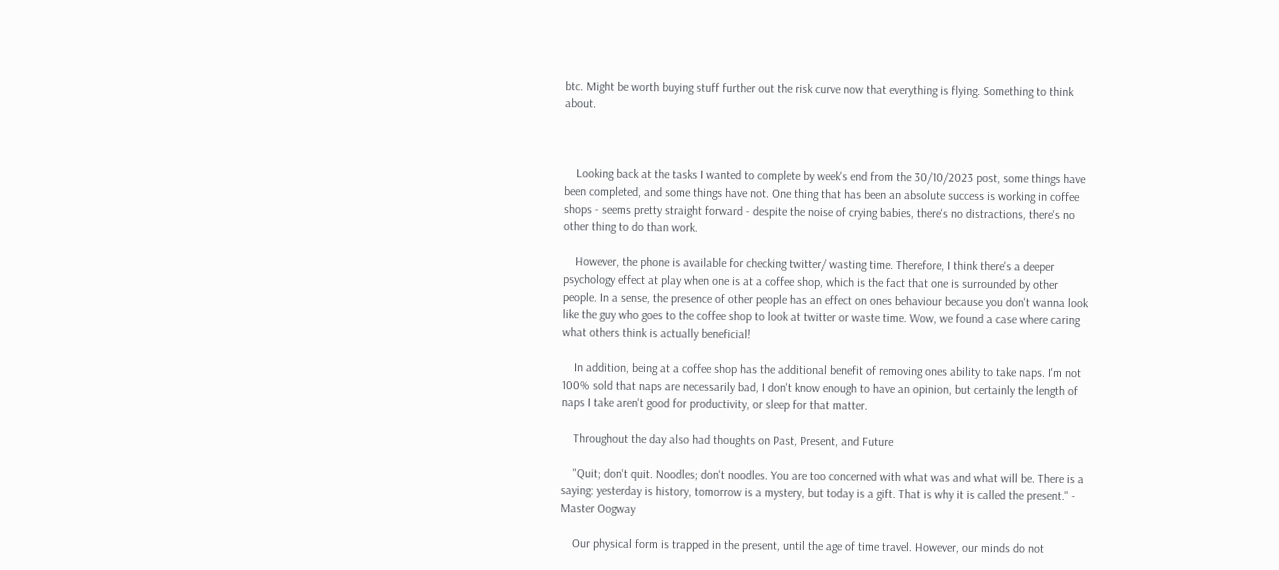btc. Might be worth buying stuff further out the risk curve now that everything is flying. Something to think about.



    Looking back at the tasks I wanted to complete by week's end from the 30/10/2023 post, some things have been completed, and some things have not. One thing that has been an absolute success is working in coffee shops - seems pretty straight forward - despite the noise of crying babies, there's no distractions, there's no other thing to do than work.

    However, the phone is available for checking twitter/ wasting time. Therefore, I think there's a deeper psychology effect at play when one is at a coffee shop, which is the fact that one is surrounded by other people. In a sense, the presence of other people has an effect on ones behaviour because you don't wanna look like the guy who goes to the coffee shop to look at twitter or waste time. Wow, we found a case where caring what others think is actually beneficial!

    In addition, being at a coffee shop has the additional benefit of removing ones ability to take naps. I'm not 100% sold that naps are necessarily bad, I don't know enough to have an opinion, but certainly the length of naps I take aren't good for productivity, or sleep for that matter.

    Throughout the day also had thoughts on Past, Present, and Future

    "Quit; don't quit. Noodles; don't noodles. You are too concerned with what was and what will be. There is a saying: yesterday is history, tomorrow is a mystery, but today is a gift. That is why it is called the present." - Master Oogway

    Our physical form is trapped in the present, until the age of time travel. However, our minds do not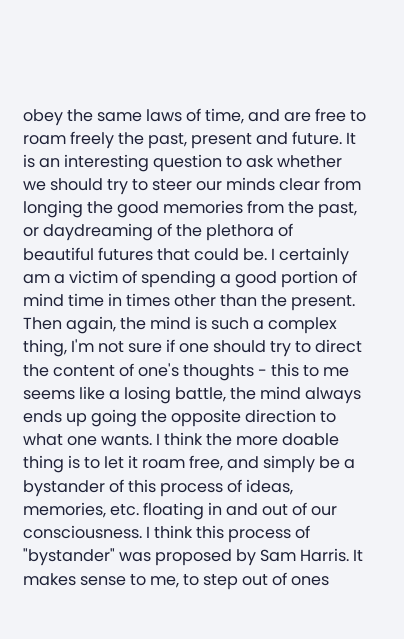obey the same laws of time, and are free to roam freely the past, present and future. It is an interesting question to ask whether we should try to steer our minds clear from longing the good memories from the past, or daydreaming of the plethora of beautiful futures that could be. I certainly am a victim of spending a good portion of mind time in times other than the present. Then again, the mind is such a complex thing, I'm not sure if one should try to direct the content of one's thoughts - this to me seems like a losing battle, the mind always ends up going the opposite direction to what one wants. I think the more doable thing is to let it roam free, and simply be a bystander of this process of ideas, memories, etc. floating in and out of our consciousness. I think this process of "bystander" was proposed by Sam Harris. It makes sense to me, to step out of ones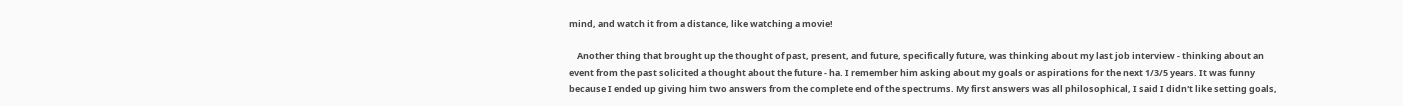mind, and watch it from a distance, like watching a movie!

    Another thing that brought up the thought of past, present, and future, specifically future, was thinking about my last job interview - thinking about an event from the past solicited a thought about the future - ha. I remember him asking about my goals or aspirations for the next 1/3/5 years. It was funny because I ended up giving him two answers from the complete end of the spectrums. My first answers was all philosophical, I said I didn't like setting goals,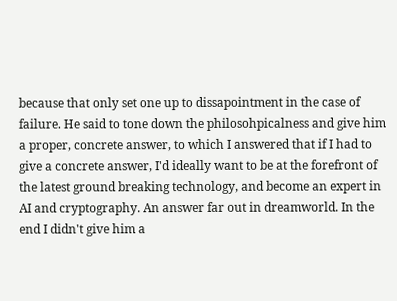because that only set one up to dissapointment in the case of failure. He said to tone down the philosohpicalness and give him a proper, concrete answer, to which I answered that if I had to give a concrete answer, I'd ideally want to be at the forefront of the latest ground breaking technology, and become an expert in AI and cryptography. An answer far out in dreamworld. In the end I didn't give him a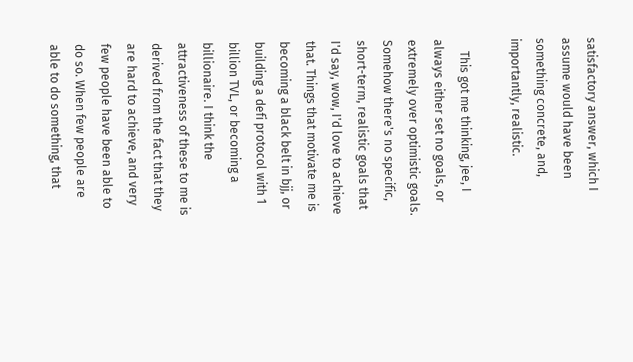satisfactory answer, which I assume would have been something concrete, and, importantly, realistic.

    This got me thinking, jee, I always either set no goals, or extremely over optimistic goals. Somehow there's no specific, short-term, realistic goals that I'd say, wow, I'd love to achieve that. Things that motivate me is becoming a black belt in bjj, or building a defi protocol with 1 billion TVL, or becoming a billionaire. I think the attractiveness of these to me is derived from the fact that they are hard to achieve, and very few people have been able to do so. When few people are able to do something, that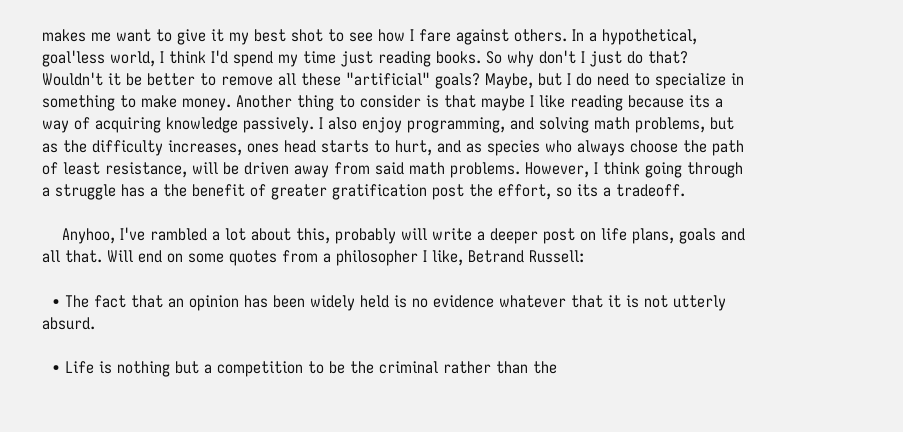makes me want to give it my best shot to see how I fare against others. In a hypothetical, goal'less world, I think I'd spend my time just reading books. So why don't I just do that? Wouldn't it be better to remove all these "artificial" goals? Maybe, but I do need to specialize in something to make money. Another thing to consider is that maybe I like reading because its a way of acquiring knowledge passively. I also enjoy programming, and solving math problems, but as the difficulty increases, ones head starts to hurt, and as species who always choose the path of least resistance, will be driven away from said math problems. However, I think going through a struggle has a the benefit of greater gratification post the effort, so its a tradeoff.

    Anyhoo, I've rambled a lot about this, probably will write a deeper post on life plans, goals and all that. Will end on some quotes from a philosopher I like, Betrand Russell:

  • The fact that an opinion has been widely held is no evidence whatever that it is not utterly absurd.

  • Life is nothing but a competition to be the criminal rather than the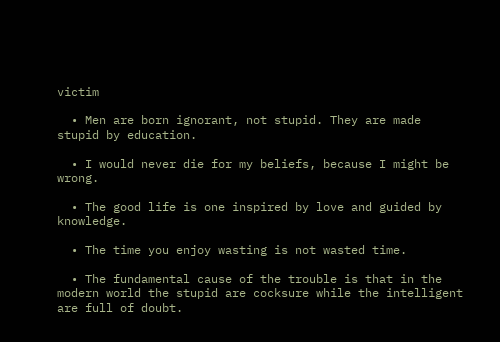victim

  • Men are born ignorant, not stupid. They are made stupid by education.

  • I would never die for my beliefs, because I might be wrong.

  • The good life is one inspired by love and guided by knowledge.

  • The time you enjoy wasting is not wasted time.

  • The fundamental cause of the trouble is that in the modern world the stupid are cocksure while the intelligent are full of doubt.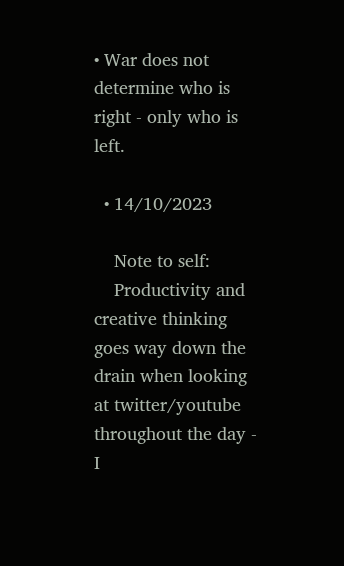• War does not determine who is right - only who is left.

  • 14/10/2023

    Note to self:
    Productivity and creative thinking goes way down the drain when looking at twitter/youtube throughout the day - I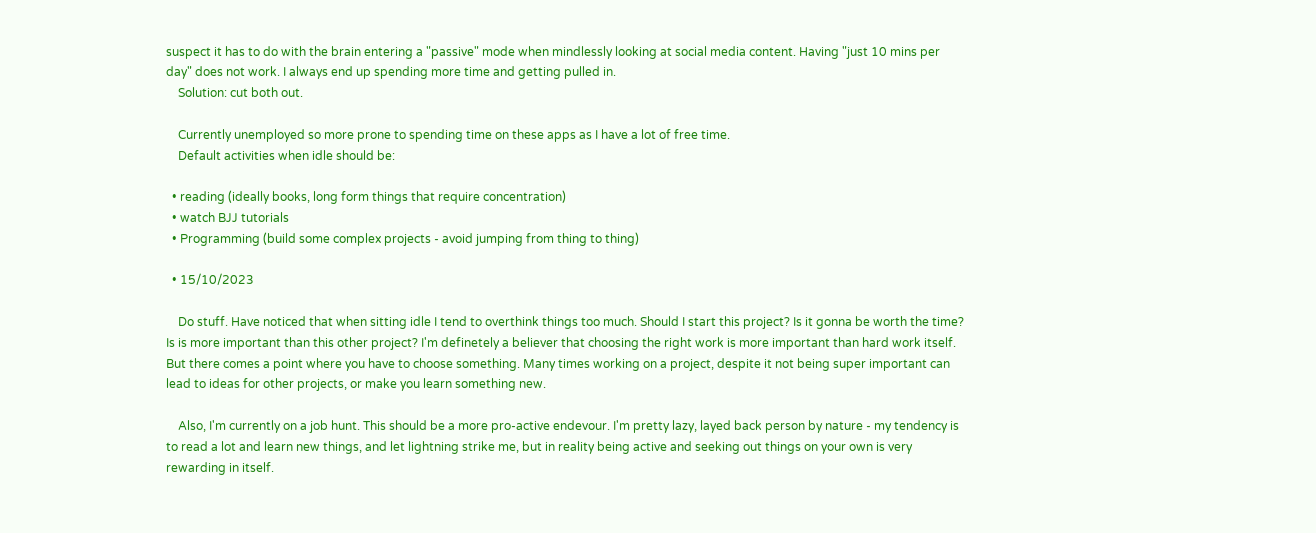suspect it has to do with the brain entering a "passive" mode when mindlessly looking at social media content. Having "just 10 mins per day" does not work. I always end up spending more time and getting pulled in.
    Solution: cut both out.

    Currently unemployed so more prone to spending time on these apps as I have a lot of free time.
    Default activities when idle should be:

  • reading (ideally books, long form things that require concentration)
  • watch BJJ tutorials
  • Programming (build some complex projects - avoid jumping from thing to thing)

  • 15/10/2023

    Do stuff. Have noticed that when sitting idle I tend to overthink things too much. Should I start this project? Is it gonna be worth the time? Is is more important than this other project? I'm definetely a believer that choosing the right work is more important than hard work itself. But there comes a point where you have to choose something. Many times working on a project, despite it not being super important can lead to ideas for other projects, or make you learn something new.

    Also, I'm currently on a job hunt. This should be a more pro-active endevour. I'm pretty lazy, layed back person by nature - my tendency is to read a lot and learn new things, and let lightning strike me, but in reality being active and seeking out things on your own is very rewarding in itself.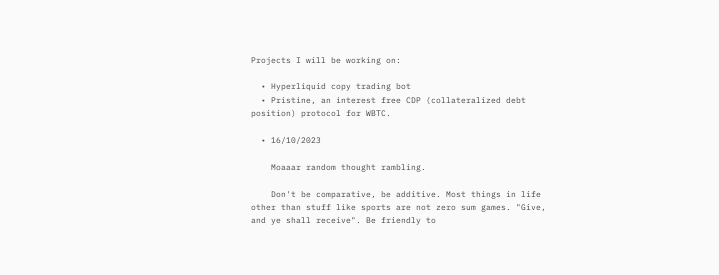Projects I will be working on:

  • Hyperliquid copy trading bot
  • Pristine, an interest free CDP (collateralized debt position) protocol for WBTC.

  • 16/10/2023

    Moaaar random thought rambling.

    Don't be comparative, be additive. Most things in life other than stuff like sports are not zero sum games. "Give, and ye shall receive". Be friendly to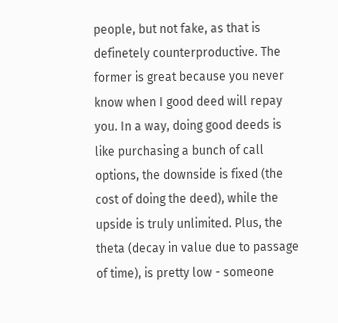people, but not fake, as that is definetely counterproductive. The former is great because you never know when I good deed will repay you. In a way, doing good deeds is like purchasing a bunch of call options, the downside is fixed (the cost of doing the deed), while the upside is truly unlimited. Plus, the theta (decay in value due to passage of time), is pretty low - someone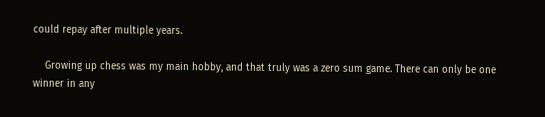could repay after multiple years.

    Growing up chess was my main hobby, and that truly was a zero sum game. There can only be one winner in any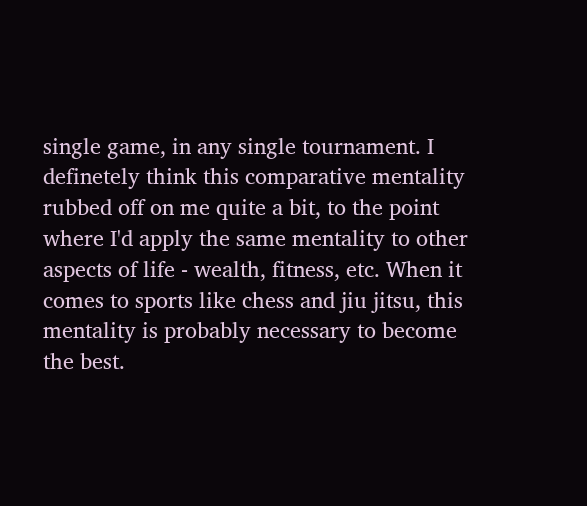single game, in any single tournament. I definetely think this comparative mentality rubbed off on me quite a bit, to the point where I'd apply the same mentality to other aspects of life - wealth, fitness, etc. When it comes to sports like chess and jiu jitsu, this mentality is probably necessary to become the best.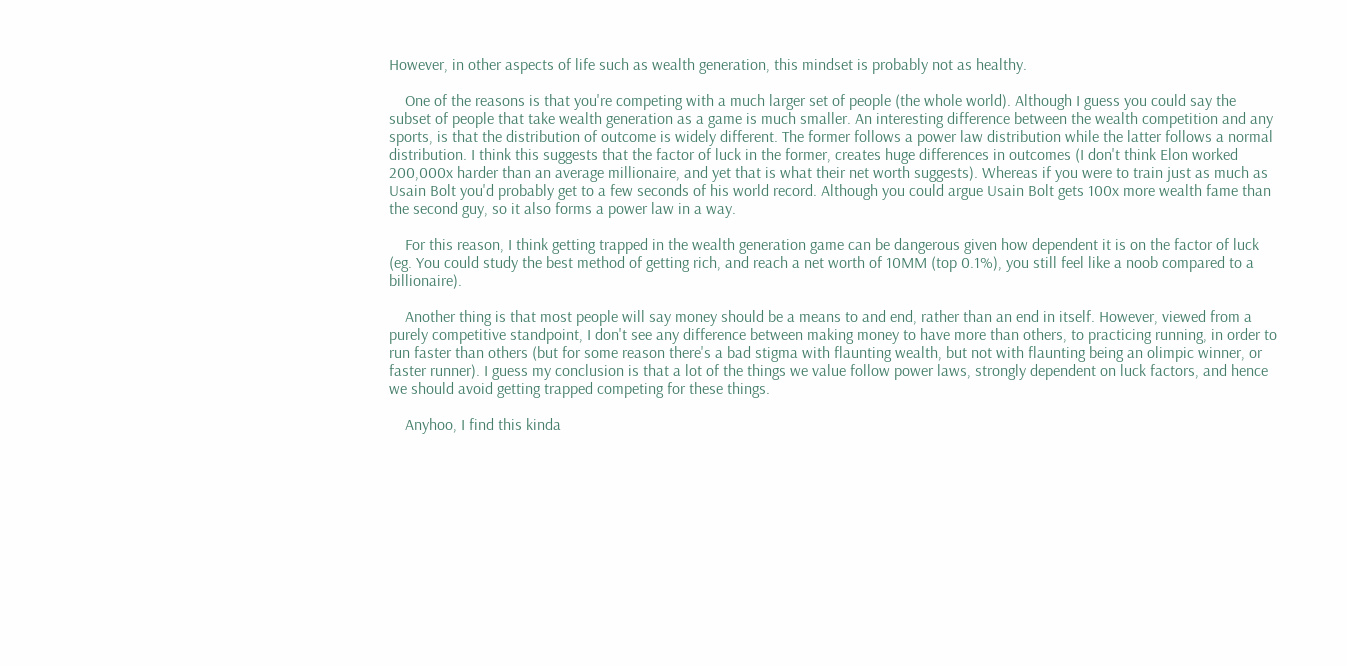However, in other aspects of life such as wealth generation, this mindset is probably not as healthy.

    One of the reasons is that you're competing with a much larger set of people (the whole world). Although I guess you could say the subset of people that take wealth generation as a game is much smaller. An interesting difference between the wealth competition and any sports, is that the distribution of outcome is widely different. The former follows a power law distribution while the latter follows a normal distribution. I think this suggests that the factor of luck in the former, creates huge differences in outcomes (I don't think Elon worked 200,000x harder than an average millionaire, and yet that is what their net worth suggests). Whereas if you were to train just as much as Usain Bolt you'd probably get to a few seconds of his world record. Although you could argue Usain Bolt gets 100x more wealth fame than the second guy, so it also forms a power law in a way.

    For this reason, I think getting trapped in the wealth generation game can be dangerous given how dependent it is on the factor of luck (eg. You could study the best method of getting rich, and reach a net worth of 10MM (top 0.1%), you still feel like a noob compared to a billionaire).

    Another thing is that most people will say money should be a means to and end, rather than an end in itself. However, viewed from a purely competitive standpoint, I don't see any difference between making money to have more than others, to practicing running, in order to run faster than others (but for some reason there's a bad stigma with flaunting wealth, but not with flaunting being an olimpic winner, or faster runner). I guess my conclusion is that a lot of the things we value follow power laws, strongly dependent on luck factors, and hence we should avoid getting trapped competing for these things.

    Anyhoo, I find this kinda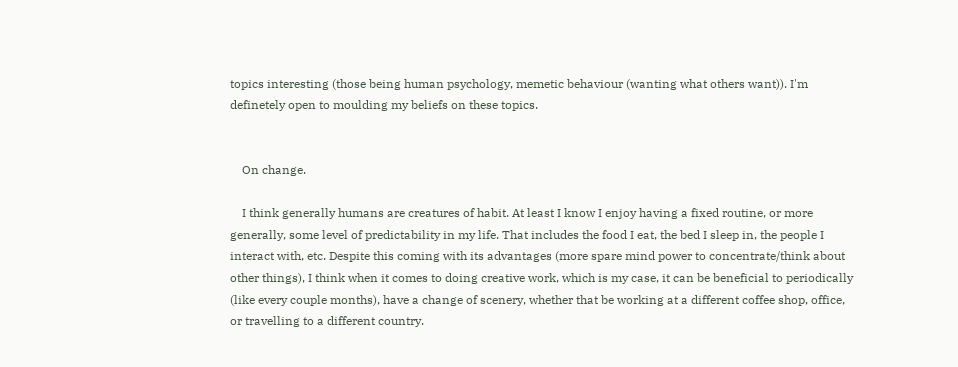topics interesting (those being human psychology, memetic behaviour (wanting what others want)). I'm definetely open to moulding my beliefs on these topics.


    On change.

    I think generally humans are creatures of habit. At least I know I enjoy having a fixed routine, or more generally, some level of predictability in my life. That includes the food I eat, the bed I sleep in, the people I interact with, etc. Despite this coming with its advantages (more spare mind power to concentrate/think about other things), I think when it comes to doing creative work, which is my case, it can be beneficial to periodically (like every couple months), have a change of scenery, whether that be working at a different coffee shop, office, or travelling to a different country.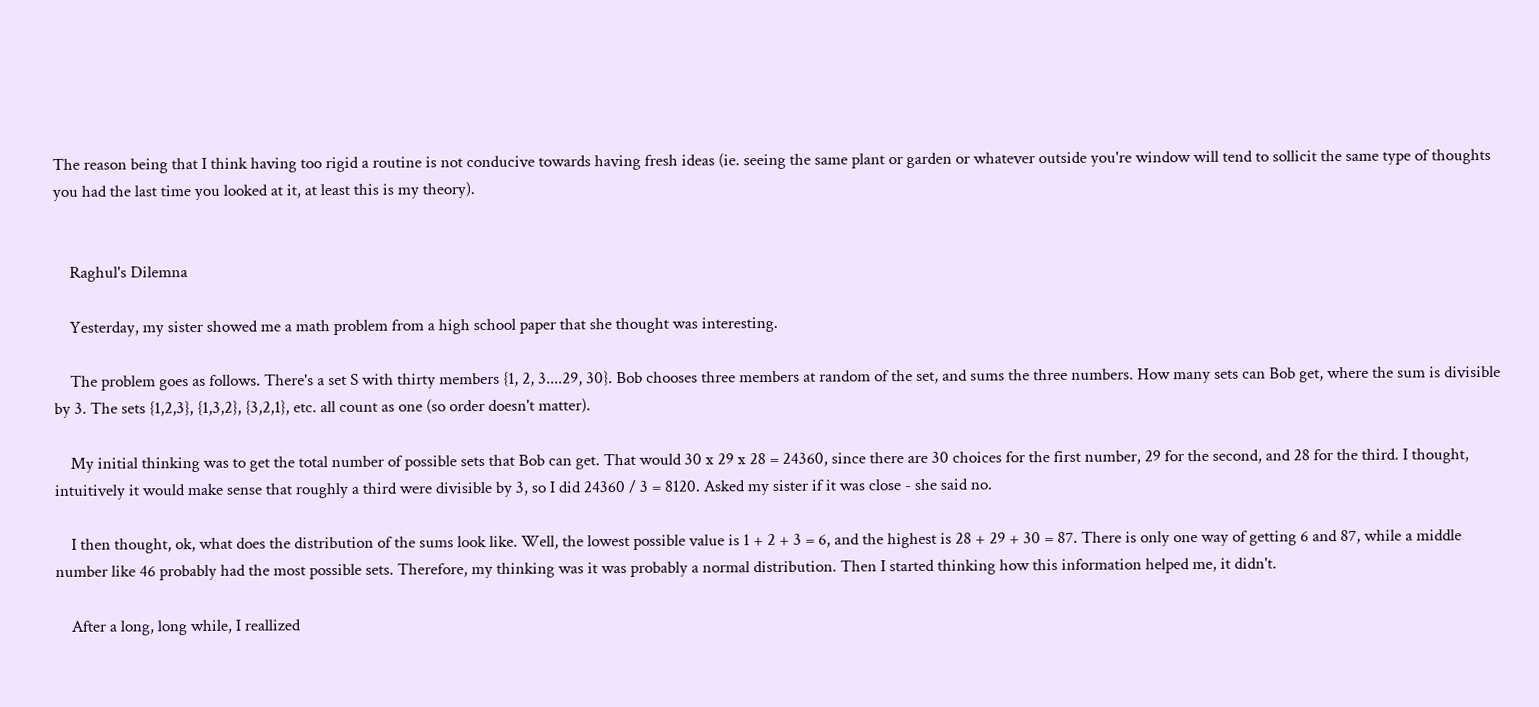The reason being that I think having too rigid a routine is not conducive towards having fresh ideas (ie. seeing the same plant or garden or whatever outside you're window will tend to sollicit the same type of thoughts you had the last time you looked at it, at least this is my theory).


    Raghul's Dilemna

    Yesterday, my sister showed me a math problem from a high school paper that she thought was interesting.

    The problem goes as follows. There's a set S with thirty members {1, 2, 3....29, 30}. Bob chooses three members at random of the set, and sums the three numbers. How many sets can Bob get, where the sum is divisible by 3. The sets {1,2,3}, {1,3,2}, {3,2,1}, etc. all count as one (so order doesn't matter).

    My initial thinking was to get the total number of possible sets that Bob can get. That would 30 x 29 x 28 = 24360, since there are 30 choices for the first number, 29 for the second, and 28 for the third. I thought, intuitively it would make sense that roughly a third were divisible by 3, so I did 24360 / 3 = 8120. Asked my sister if it was close - she said no.

    I then thought, ok, what does the distribution of the sums look like. Well, the lowest possible value is 1 + 2 + 3 = 6, and the highest is 28 + 29 + 30 = 87. There is only one way of getting 6 and 87, while a middle number like 46 probably had the most possible sets. Therefore, my thinking was it was probably a normal distribution. Then I started thinking how this information helped me, it didn't.

    After a long, long while, I reallized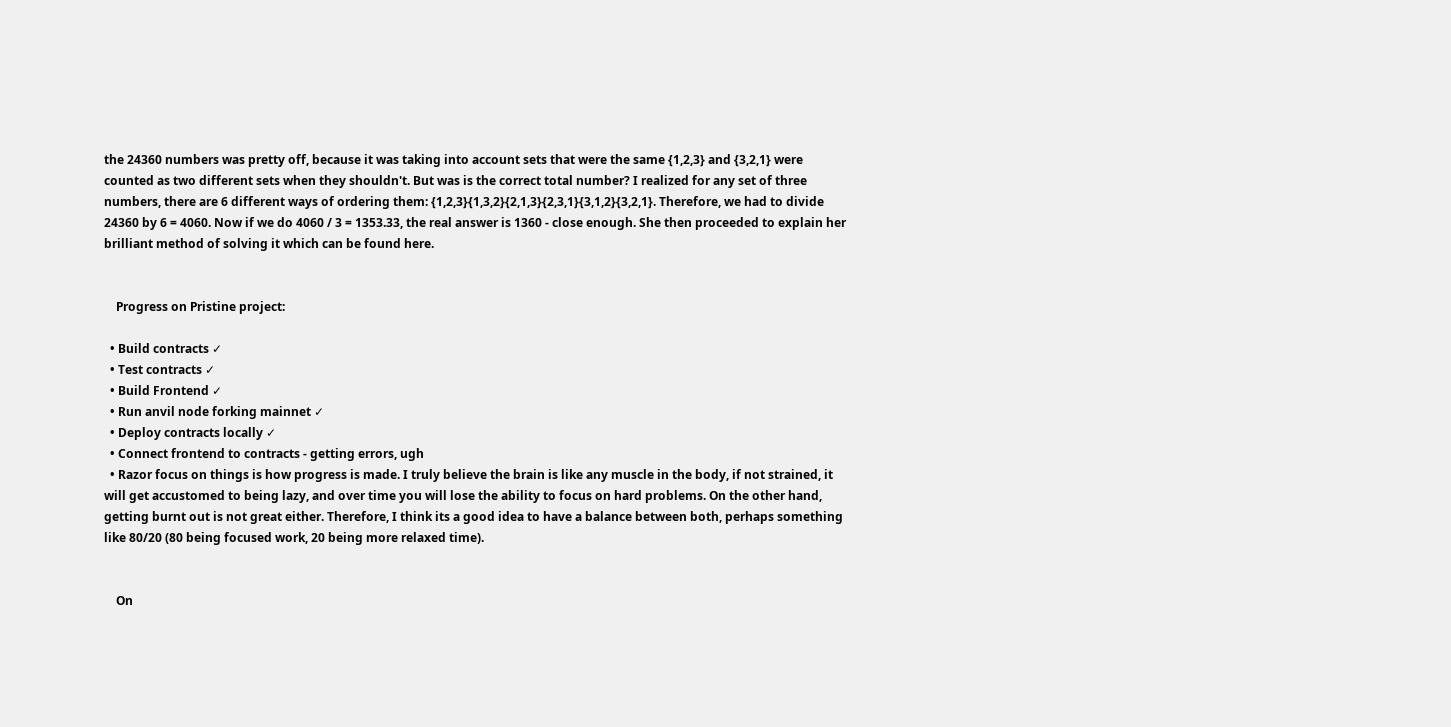the 24360 numbers was pretty off, because it was taking into account sets that were the same {1,2,3} and {3,2,1} were counted as two different sets when they shouldn't. But was is the correct total number? I realized for any set of three numbers, there are 6 different ways of ordering them: {1,2,3}{1,3,2}{2,1,3}{2,3,1}{3,1,2}{3,2,1}. Therefore, we had to divide 24360 by 6 = 4060. Now if we do 4060 / 3 = 1353.33, the real answer is 1360 - close enough. She then proceeded to explain her brilliant method of solving it which can be found here.


    Progress on Pristine project:

  • Build contracts ✓
  • Test contracts ✓
  • Build Frontend ✓
  • Run anvil node forking mainnet ✓
  • Deploy contracts locally ✓
  • Connect frontend to contracts - getting errors, ugh
  • Razor focus on things is how progress is made. I truly believe the brain is like any muscle in the body, if not strained, it will get accustomed to being lazy, and over time you will lose the ability to focus on hard problems. On the other hand, getting burnt out is not great either. Therefore, I think its a good idea to have a balance between both, perhaps something like 80/20 (80 being focused work, 20 being more relaxed time).


    On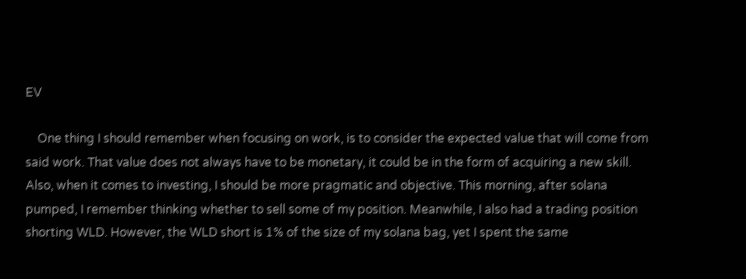EV

    One thing I should remember when focusing on work, is to consider the expected value that will come from said work. That value does not always have to be monetary, it could be in the form of acquiring a new skill. Also, when it comes to investing, I should be more pragmatic and objective. This morning, after solana pumped, I remember thinking whether to sell some of my position. Meanwhile, I also had a trading position shorting WLD. However, the WLD short is 1% of the size of my solana bag, yet I spent the same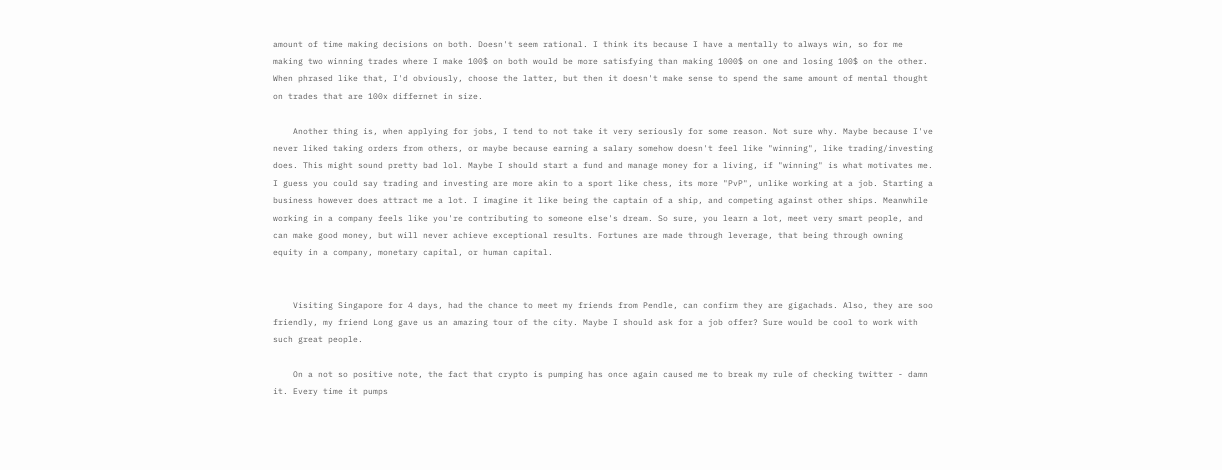amount of time making decisions on both. Doesn't seem rational. I think its because I have a mentally to always win, so for me making two winning trades where I make 100$ on both would be more satisfying than making 1000$ on one and losing 100$ on the other. When phrased like that, I'd obviously, choose the latter, but then it doesn't make sense to spend the same amount of mental thought on trades that are 100x differnet in size.

    Another thing is, when applying for jobs, I tend to not take it very seriously for some reason. Not sure why. Maybe because I've never liked taking orders from others, or maybe because earning a salary somehow doesn't feel like "winning", like trading/investing does. This might sound pretty bad lol. Maybe I should start a fund and manage money for a living, if "winning" is what motivates me. I guess you could say trading and investing are more akin to a sport like chess, its more "PvP", unlike working at a job. Starting a business however does attract me a lot. I imagine it like being the captain of a ship, and competing against other ships. Meanwhile working in a company feels like you're contributing to someone else's dream. So sure, you learn a lot, meet very smart people, and can make good money, but will never achieve exceptional results. Fortunes are made through leverage, that being through owning equity in a company, monetary capital, or human capital.


    Visiting Singapore for 4 days, had the chance to meet my friends from Pendle, can confirm they are gigachads. Also, they are soo friendly, my friend Long gave us an amazing tour of the city. Maybe I should ask for a job offer? Sure would be cool to work with such great people.

    On a not so positive note, the fact that crypto is pumping has once again caused me to break my rule of checking twitter - damn it. Every time it pumps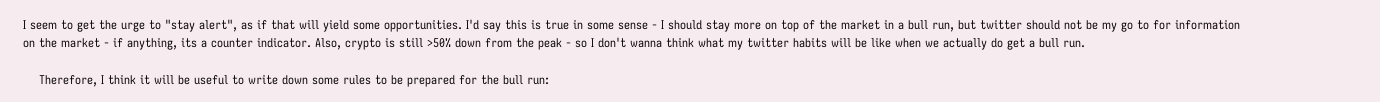I seem to get the urge to "stay alert", as if that will yield some opportunities. I'd say this is true in some sense - I should stay more on top of the market in a bull run, but twitter should not be my go to for information on the market - if anything, its a counter indicator. Also, crypto is still >50% down from the peak - so I don't wanna think what my twitter habits will be like when we actually do get a bull run.

    Therefore, I think it will be useful to write down some rules to be prepared for the bull run: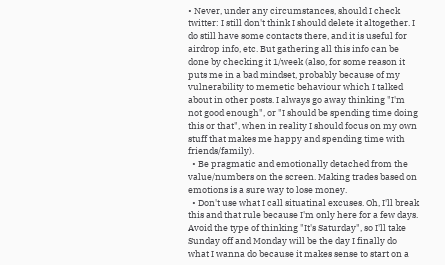• Never, under any circumstances, should I check twitter: I still don't think I should delete it altogether. I do still have some contacts there, and it is useful for airdrop info, etc. But gathering all this info can be done by checking it 1/week (also, for some reason it puts me in a bad mindset, probably because of my vulnerability to memetic behaviour which I talked about in other posts. I always go away thinking "I'm not good enough", or "I should be spending time doing this or that", when in reality I should focus on my own stuff that makes me happy and spending time with friends/family).
  • Be pragmatic and emotionally detached from the value/numbers on the screen. Making trades based on emotions is a sure way to lose money.
  • Don't use what I call situatinal excuses. Oh, I'll break this and that rule because I'm only here for a few days. Avoid the type of thinking "It's Saturday", so I'll take Sunday off and Monday will be the day I finally do what I wanna do because it makes sense to start on a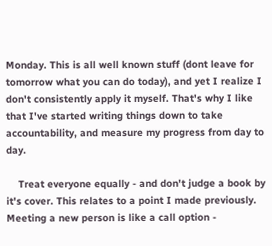Monday. This is all well known stuff (dont leave for tomorrow what you can do today), and yet I realize I don't consistently apply it myself. That's why I like that I've started writing things down to take accountability, and measure my progress from day to day.

    Treat everyone equally - and don't judge a book by it's cover. This relates to a point I made previously. Meeting a new person is like a call option -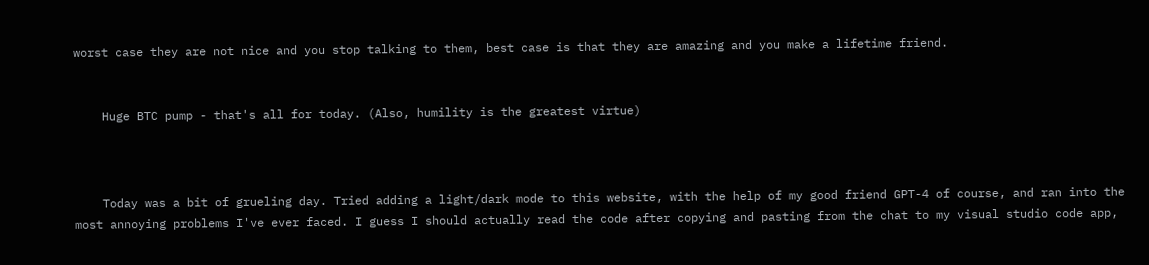worst case they are not nice and you stop talking to them, best case is that they are amazing and you make a lifetime friend.


    Huge BTC pump - that's all for today. (Also, humility is the greatest virtue)



    Today was a bit of grueling day. Tried adding a light/dark mode to this website, with the help of my good friend GPT-4 of course, and ran into the most annoying problems I've ever faced. I guess I should actually read the code after copying and pasting from the chat to my visual studio code app,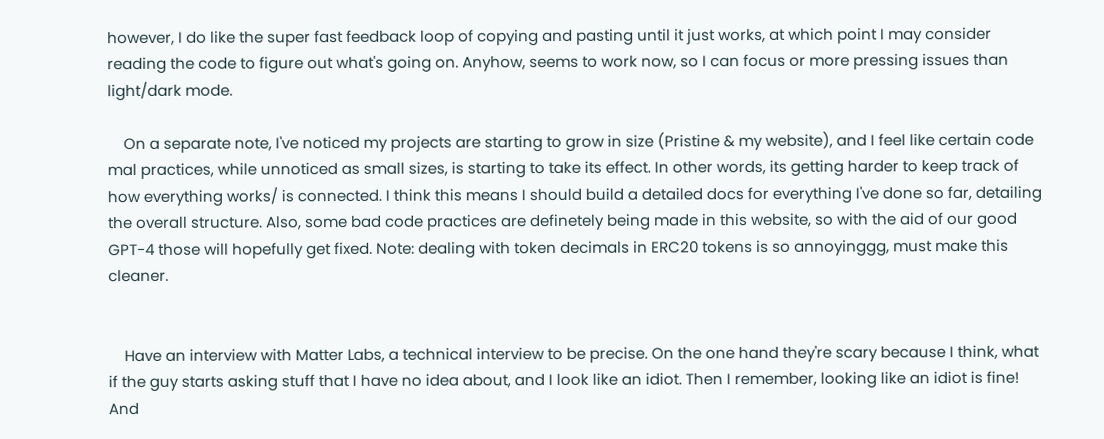however, I do like the super fast feedback loop of copying and pasting until it just works, at which point I may consider reading the code to figure out what's going on. Anyhow, seems to work now, so I can focus or more pressing issues than light/dark mode.

    On a separate note, I've noticed my projects are starting to grow in size (Pristine & my website), and I feel like certain code mal practices, while unnoticed as small sizes, is starting to take its effect. In other words, its getting harder to keep track of how everything works/ is connected. I think this means I should build a detailed docs for everything I've done so far, detailing the overall structure. Also, some bad code practices are definetely being made in this website, so with the aid of our good GPT-4 those will hopefully get fixed. Note: dealing with token decimals in ERC20 tokens is so annoyinggg, must make this cleaner.


    Have an interview with Matter Labs, a technical interview to be precise. On the one hand they're scary because I think, what if the guy starts asking stuff that I have no idea about, and I look like an idiot. Then I remember, looking like an idiot is fine! And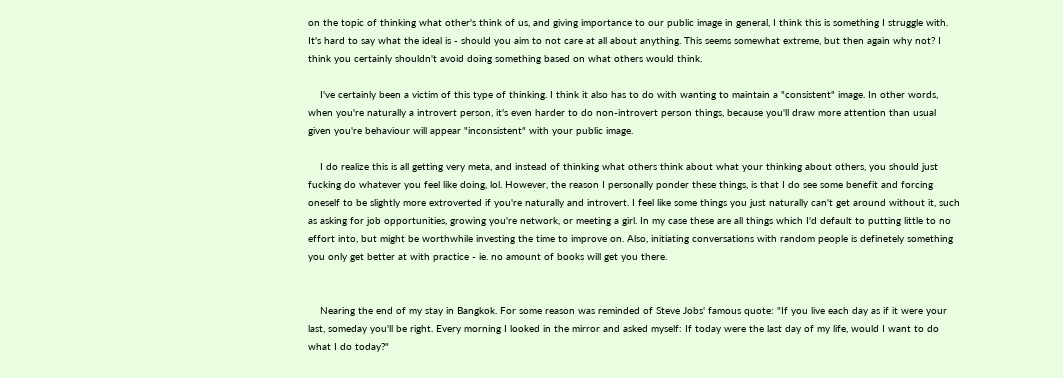on the topic of thinking what other's think of us, and giving importance to our public image in general, I think this is something I struggle with. It's hard to say what the ideal is - should you aim to not care at all about anything. This seems somewhat extreme, but then again why not? I think you certainly shouldn't avoid doing something based on what others would think.

    I've certainly been a victim of this type of thinking. I think it also has to do with wanting to maintain a "consistent" image. In other words, when you're naturally a introvert person, it's even harder to do non-introvert person things, because you'll draw more attention than usual given you're behaviour will appear "inconsistent" with your public image.

    I do realize this is all getting very meta, and instead of thinking what others think about what your thinking about others, you should just fucking do whatever you feel like doing, lol. However, the reason I personally ponder these things, is that I do see some benefit and forcing oneself to be slightly more extroverted if you're naturally and introvert. I feel like some things you just naturally can't get around without it, such as asking for job opportunities, growing you're network, or meeting a girl. In my case these are all things which I'd default to putting little to no effort into, but might be worthwhile investing the time to improve on. Also, initiating conversations with random people is definetely something you only get better at with practice - ie. no amount of books will get you there.


    Nearing the end of my stay in Bangkok. For some reason was reminded of Steve Jobs' famous quote: "If you live each day as if it were your last, someday you'll be right. Every morning I looked in the mirror and asked myself: If today were the last day of my life, would I want to do what I do today?"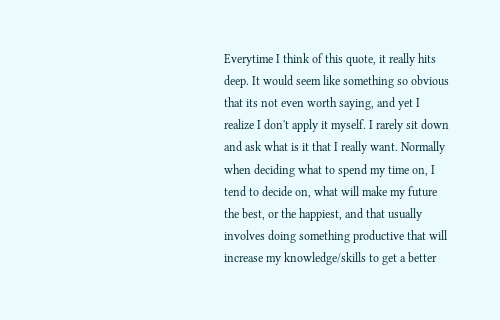Everytime I think of this quote, it really hits deep. It would seem like something so obvious that its not even worth saying, and yet I realize I don't apply it myself. I rarely sit down and ask what is it that I really want. Normally when deciding what to spend my time on, I tend to decide on, what will make my future the best, or the happiest, and that usually involves doing something productive that will increase my knowledge/skills to get a better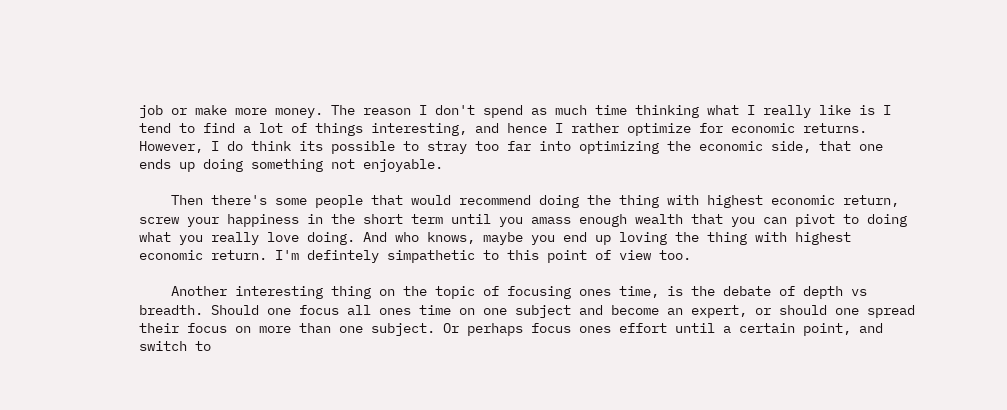job or make more money. The reason I don't spend as much time thinking what I really like is I tend to find a lot of things interesting, and hence I rather optimize for economic returns. However, I do think its possible to stray too far into optimizing the economic side, that one ends up doing something not enjoyable.

    Then there's some people that would recommend doing the thing with highest economic return, screw your happiness in the short term until you amass enough wealth that you can pivot to doing what you really love doing. And who knows, maybe you end up loving the thing with highest economic return. I'm defintely simpathetic to this point of view too.

    Another interesting thing on the topic of focusing ones time, is the debate of depth vs breadth. Should one focus all ones time on one subject and become an expert, or should one spread their focus on more than one subject. Or perhaps focus ones effort until a certain point, and switch to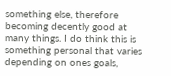something else, therefore becoming decently good at many things. I do think this is something personal that varies depending on ones goals,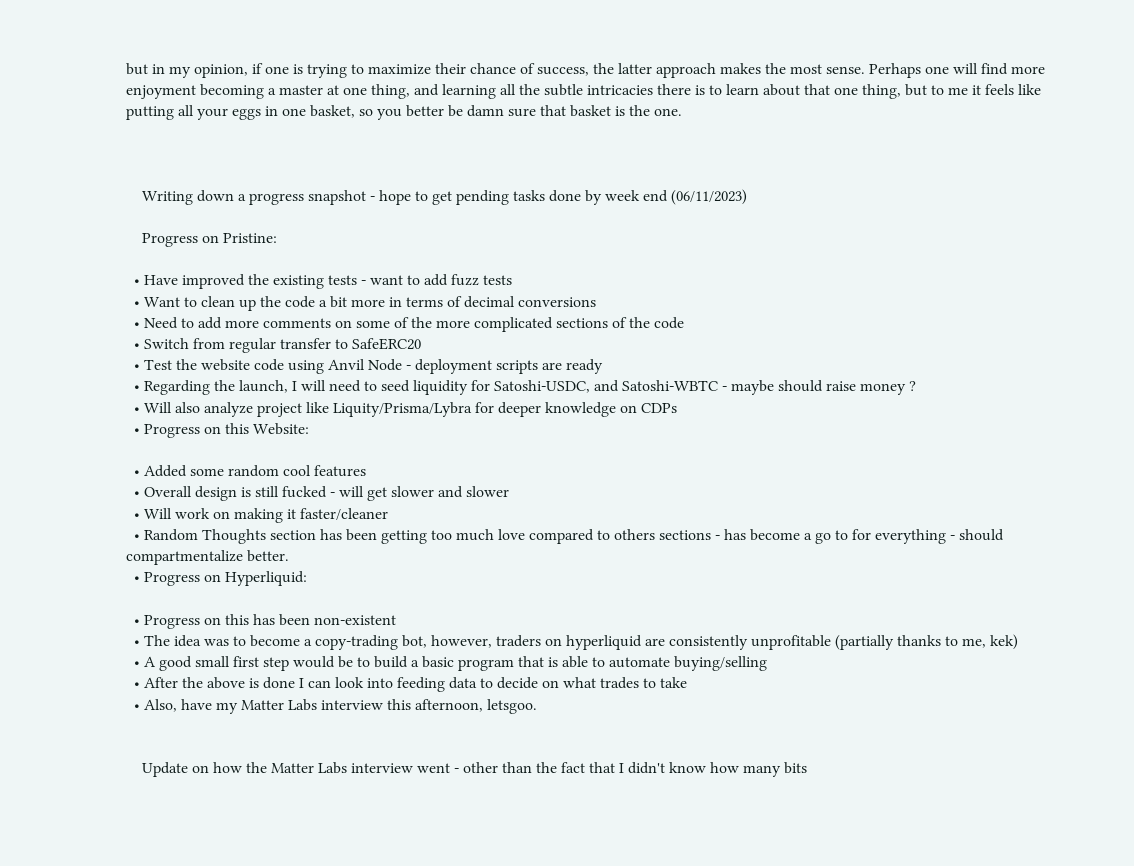but in my opinion, if one is trying to maximize their chance of success, the latter approach makes the most sense. Perhaps one will find more enjoyment becoming a master at one thing, and learning all the subtle intricacies there is to learn about that one thing, but to me it feels like putting all your eggs in one basket, so you better be damn sure that basket is the one.



    Writing down a progress snapshot - hope to get pending tasks done by week end (06/11/2023)

    Progress on Pristine:

  • Have improved the existing tests - want to add fuzz tests
  • Want to clean up the code a bit more in terms of decimal conversions
  • Need to add more comments on some of the more complicated sections of the code
  • Switch from regular transfer to SafeERC20
  • Test the website code using Anvil Node - deployment scripts are ready
  • Regarding the launch, I will need to seed liquidity for Satoshi-USDC, and Satoshi-WBTC - maybe should raise money ?
  • Will also analyze project like Liquity/Prisma/Lybra for deeper knowledge on CDPs
  • Progress on this Website:

  • Added some random cool features
  • Overall design is still fucked - will get slower and slower
  • Will work on making it faster/cleaner
  • Random Thoughts section has been getting too much love compared to others sections - has become a go to for everything - should compartmentalize better.
  • Progress on Hyperliquid:

  • Progress on this has been non-existent
  • The idea was to become a copy-trading bot, however, traders on hyperliquid are consistently unprofitable (partially thanks to me, kek)
  • A good small first step would be to build a basic program that is able to automate buying/selling
  • After the above is done I can look into feeding data to decide on what trades to take
  • Also, have my Matter Labs interview this afternoon, letsgoo.


    Update on how the Matter Labs interview went - other than the fact that I didn't know how many bits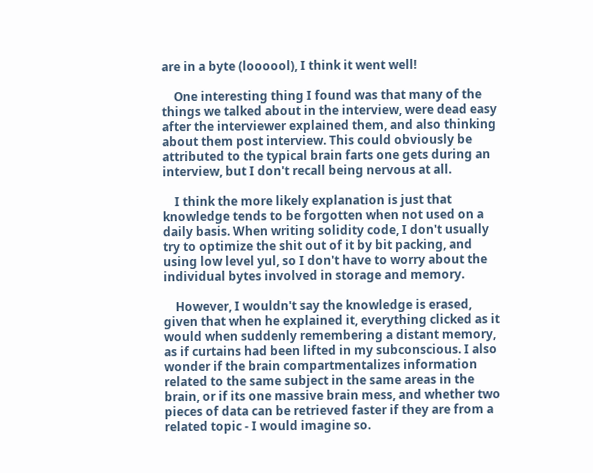are in a byte (loooool), I think it went well!

    One interesting thing I found was that many of the things we talked about in the interview, were dead easy after the interviewer explained them, and also thinking about them post interview. This could obviously be attributed to the typical brain farts one gets during an interview, but I don't recall being nervous at all.

    I think the more likely explanation is just that knowledge tends to be forgotten when not used on a daily basis. When writing solidity code, I don't usually try to optimize the shit out of it by bit packing, and using low level yul, so I don't have to worry about the individual bytes involved in storage and memory.

    However, I wouldn't say the knowledge is erased, given that when he explained it, everything clicked as it would when suddenly remembering a distant memory, as if curtains had been lifted in my subconscious. I also wonder if the brain compartmentalizes information related to the same subject in the same areas in the brain, or if its one massive brain mess, and whether two pieces of data can be retrieved faster if they are from a related topic - I would imagine so.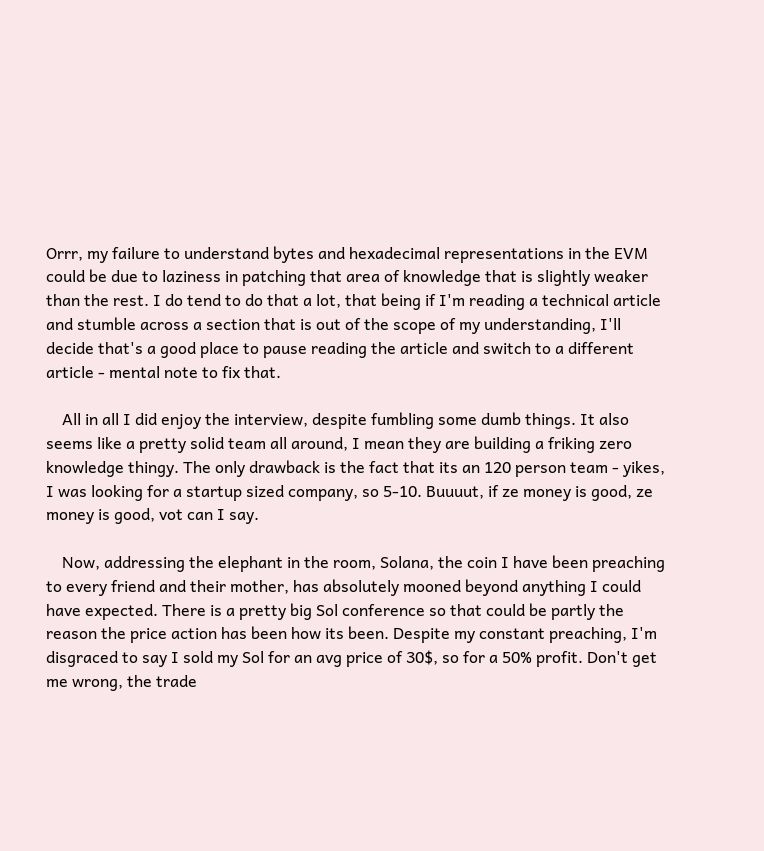Orrr, my failure to understand bytes and hexadecimal representations in the EVM could be due to laziness in patching that area of knowledge that is slightly weaker than the rest. I do tend to do that a lot, that being if I'm reading a technical article and stumble across a section that is out of the scope of my understanding, I'll decide that's a good place to pause reading the article and switch to a different article - mental note to fix that.

    All in all I did enjoy the interview, despite fumbling some dumb things. It also seems like a pretty solid team all around, I mean they are building a friking zero knowledge thingy. The only drawback is the fact that its an 120 person team - yikes, I was looking for a startup sized company, so 5-10. Buuuut, if ze money is good, ze money is good, vot can I say.

    Now, addressing the elephant in the room, Solana, the coin I have been preaching to every friend and their mother, has absolutely mooned beyond anything I could have expected. There is a pretty big Sol conference so that could be partly the reason the price action has been how its been. Despite my constant preaching, I'm disgraced to say I sold my Sol for an avg price of 30$, so for a 50% profit. Don't get me wrong, the trade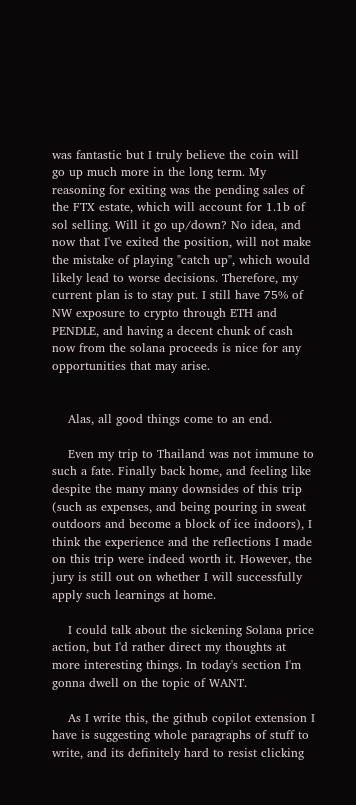was fantastic but I truly believe the coin will go up much more in the long term. My reasoning for exiting was the pending sales of the FTX estate, which will account for 1.1b of sol selling. Will it go up/down? No idea, and now that I've exited the position, will not make the mistake of playing "catch up", which would likely lead to worse decisions. Therefore, my current plan is to stay put. I still have 75% of NW exposure to crypto through ETH and PENDLE, and having a decent chunk of cash now from the solana proceeds is nice for any opportunities that may arise.


    Alas, all good things come to an end.

    Even my trip to Thailand was not immune to such a fate. Finally back home, and feeling like despite the many many downsides of this trip (such as expenses, and being pouring in sweat outdoors and become a block of ice indoors), I think the experience and the reflections I made on this trip were indeed worth it. However, the jury is still out on whether I will successfully apply such learnings at home.

    I could talk about the sickening Solana price action, but I'd rather direct my thoughts at more interesting things. In today's section I'm gonna dwell on the topic of WANT.

    As I write this, the github copilot extension I have is suggesting whole paragraphs of stuff to write, and its definitely hard to resist clicking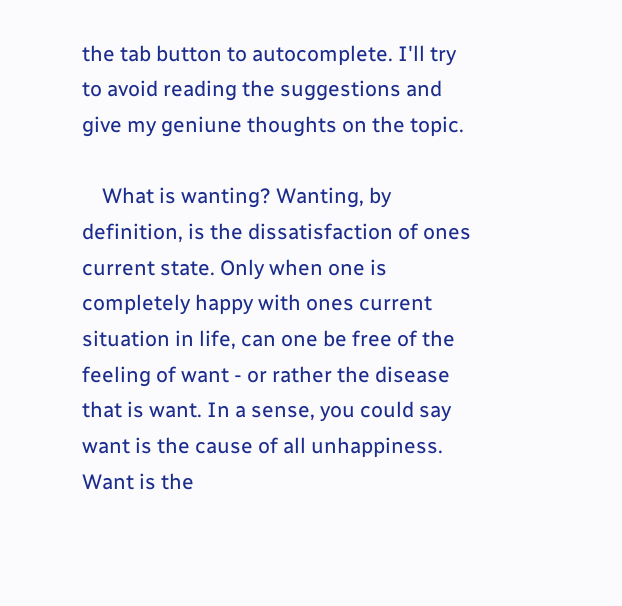the tab button to autocomplete. I'll try to avoid reading the suggestions and give my geniune thoughts on the topic.

    What is wanting? Wanting, by definition, is the dissatisfaction of ones current state. Only when one is completely happy with ones current situation in life, can one be free of the feeling of want - or rather the disease that is want. In a sense, you could say want is the cause of all unhappiness. Want is the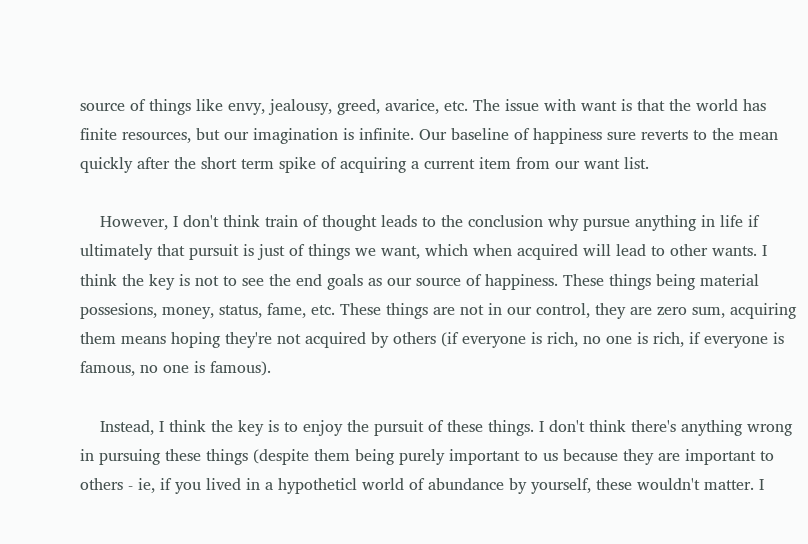source of things like envy, jealousy, greed, avarice, etc. The issue with want is that the world has finite resources, but our imagination is infinite. Our baseline of happiness sure reverts to the mean quickly after the short term spike of acquiring a current item from our want list.

    However, I don't think train of thought leads to the conclusion why pursue anything in life if ultimately that pursuit is just of things we want, which when acquired will lead to other wants. I think the key is not to see the end goals as our source of happiness. These things being material possesions, money, status, fame, etc. These things are not in our control, they are zero sum, acquiring them means hoping they're not acquired by others (if everyone is rich, no one is rich, if everyone is famous, no one is famous).

    Instead, I think the key is to enjoy the pursuit of these things. I don't think there's anything wrong in pursuing these things (despite them being purely important to us because they are important to others - ie, if you lived in a hypotheticl world of abundance by yourself, these wouldn't matter. I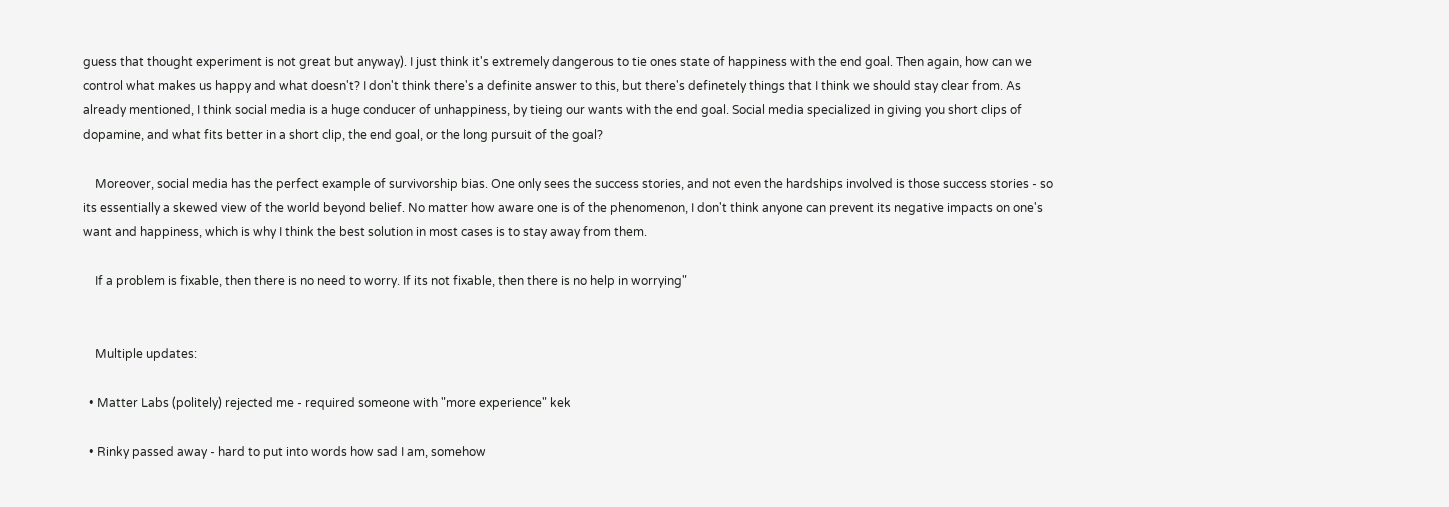guess that thought experiment is not great but anyway). I just think it's extremely dangerous to tie ones state of happiness with the end goal. Then again, how can we control what makes us happy and what doesn't? I don't think there's a definite answer to this, but there's definetely things that I think we should stay clear from. As already mentioned, I think social media is a huge conducer of unhappiness, by tieing our wants with the end goal. Social media specialized in giving you short clips of dopamine, and what fits better in a short clip, the end goal, or the long pursuit of the goal?

    Moreover, social media has the perfect example of survivorship bias. One only sees the success stories, and not even the hardships involved is those success stories - so its essentially a skewed view of the world beyond belief. No matter how aware one is of the phenomenon, I don't think anyone can prevent its negative impacts on one's want and happiness, which is why I think the best solution in most cases is to stay away from them.

    If a problem is fixable, then there is no need to worry. If its not fixable, then there is no help in worrying"


    Multiple updates:

  • Matter Labs (politely) rejected me - required someone with "more experience" kek

  • Rinky passed away - hard to put into words how sad I am, somehow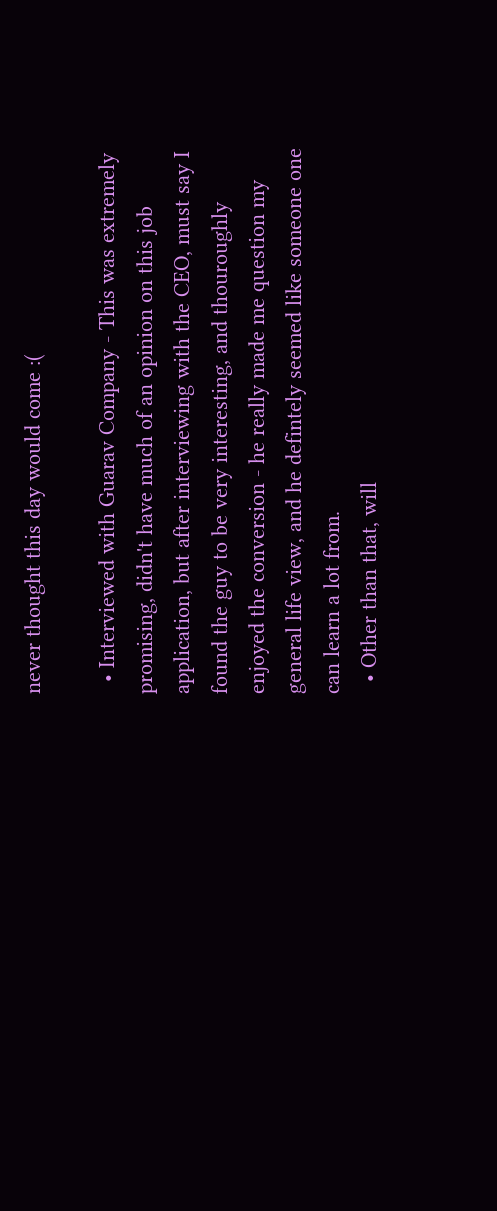never thought this day would come :(

  • Interviewed with Guarav Company - This was extremely promising, didn't have much of an opinion on this job application, but after interviewing with the CEO, must say I found the guy to be very interesting, and thouroughly enjoyed the conversion - he really made me question my general life view, and he defintely seemed like someone one can learn a lot from.
  • Other than that, will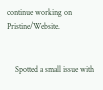continue working on Pristine/Website.


    Spotted a small issue with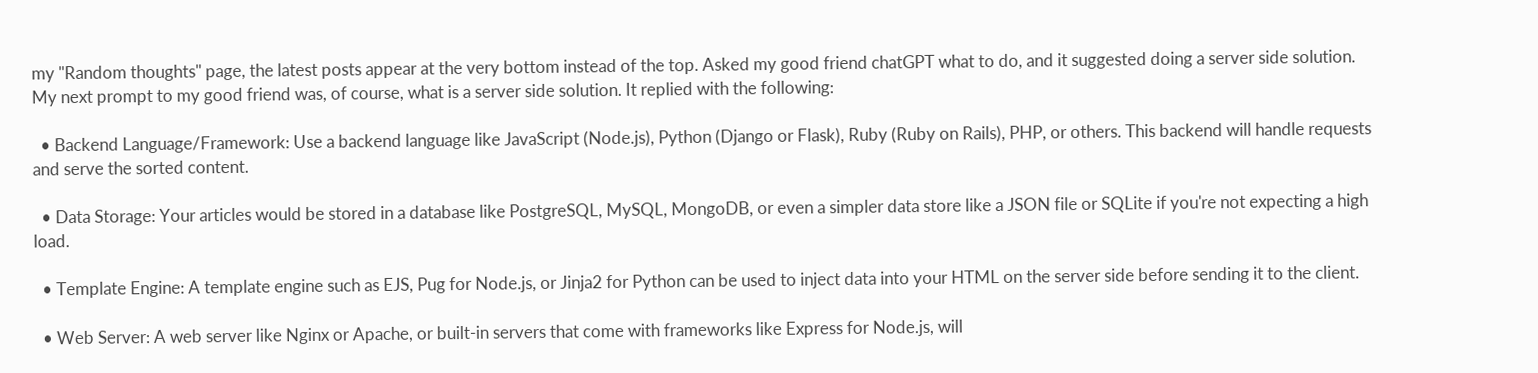my "Random thoughts" page, the latest posts appear at the very bottom instead of the top. Asked my good friend chatGPT what to do, and it suggested doing a server side solution. My next prompt to my good friend was, of course, what is a server side solution. It replied with the following:

  • Backend Language/Framework: Use a backend language like JavaScript (Node.js), Python (Django or Flask), Ruby (Ruby on Rails), PHP, or others. This backend will handle requests and serve the sorted content.

  • Data Storage: Your articles would be stored in a database like PostgreSQL, MySQL, MongoDB, or even a simpler data store like a JSON file or SQLite if you're not expecting a high load.

  • Template Engine: A template engine such as EJS, Pug for Node.js, or Jinja2 for Python can be used to inject data into your HTML on the server side before sending it to the client.

  • Web Server: A web server like Nginx or Apache, or built-in servers that come with frameworks like Express for Node.js, will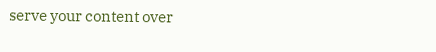serve your content over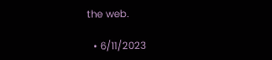the web.

  • 6/11/2023